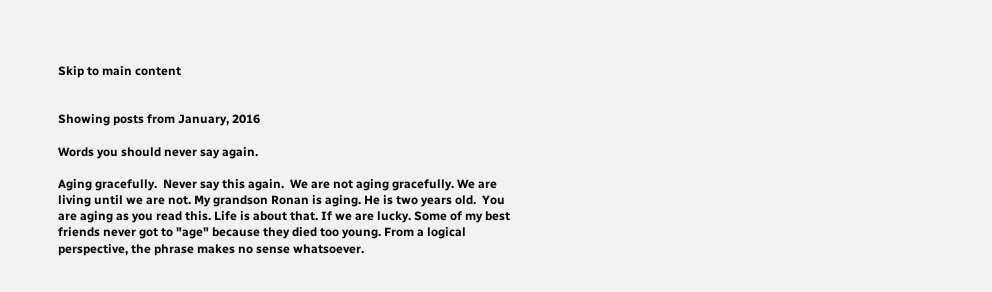Skip to main content


Showing posts from January, 2016

Words you should never say again.

Aging gracefully.  Never say this again.  We are not aging gracefully. We are living until we are not. My grandson Ronan is aging. He is two years old.  You are aging as you read this. Life is about that. If we are lucky. Some of my best friends never got to "age" because they died too young. From a logical perspective, the phrase makes no sense whatsoever.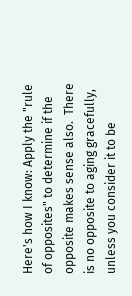Here's how I know: Apply the "rule of opposites" to determine if the opposite makes sense also.  There is no opposite to aging gracefully, unless you consider it to be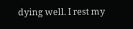dying well. I rest my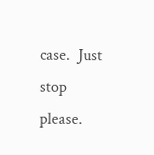case.  Just stop please.